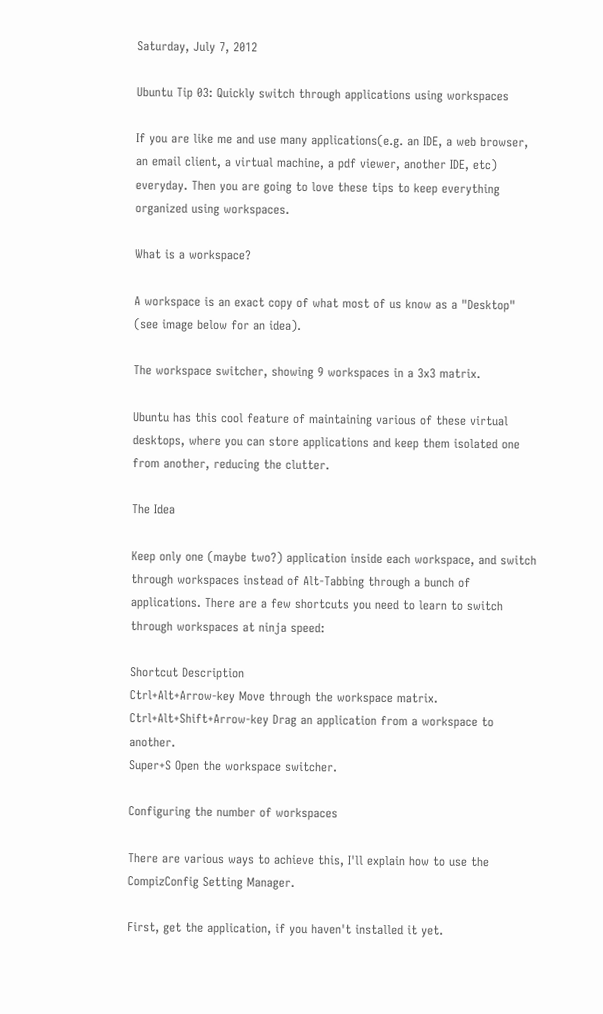Saturday, July 7, 2012

Ubuntu Tip 03: Quickly switch through applications using workspaces

If you are like me and use many applications(e.g. an IDE, a web browser, an email client, a virtual machine, a pdf viewer, another IDE, etc) everyday. Then you are going to love these tips to keep everything organized using workspaces.

What is a workspace?

A workspace is an exact copy of what most of us know as a "Desktop" (see image below for an idea).

The workspace switcher, showing 9 workspaces in a 3x3 matrix.

Ubuntu has this cool feature of maintaining various of these virtual desktops, where you can store applications and keep them isolated one from another, reducing the clutter.

The Idea

Keep only one (maybe two?) application inside each workspace, and switch through workspaces instead of Alt-Tabbing through a bunch of applications. There are a few shortcuts you need to learn to switch through workspaces at ninja speed:

Shortcut Description
Ctrl+Alt+Arrow-key Move through the workspace matrix.
Ctrl+Alt+Shift+Arrow-key Drag an application from a workspace to another.
Super+S Open the workspace switcher.

Configuring the number of workspaces

There are various ways to achieve this, I'll explain how to use the CompizConfig Setting Manager.

First, get the application, if you haven't installed it yet.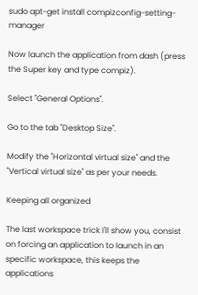sudo apt-get install compizconfig-setting-manager

Now launch the application from dash (press the Super key and type compiz).

Select "General Options".

Go to the tab "Desktop Size".

Modify the "Horizontal virtual size" and the "Vertical virtual size" as per your needs.

Keeping all organized

The last workspace trick I'll show you, consist on forcing an application to launch in an specific workspace, this keeps the applications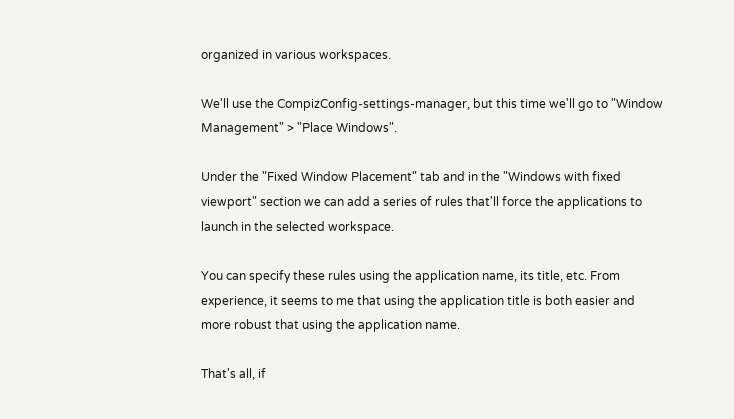organized in various workspaces.

We'll use the CompizConfig-settings-manager, but this time we'll go to "Window Management" > "Place Windows".

Under the "Fixed Window Placement" tab and in the "Windows with fixed viewport" section we can add a series of rules that'll force the applications to launch in the selected workspace.

You can specify these rules using the application name, its title, etc. From experience, it seems to me that using the application title is both easier and more robust that using the application name.

That's all, if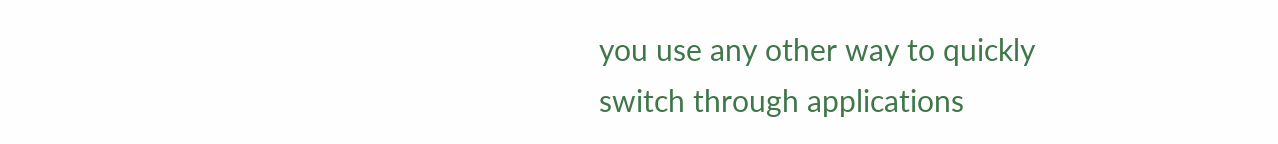you use any other way to quickly switch through applications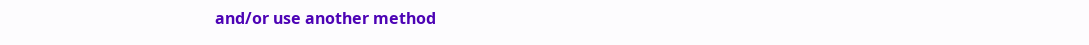and/or use another method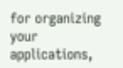for organizing your applications,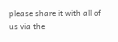please share it with all of us via the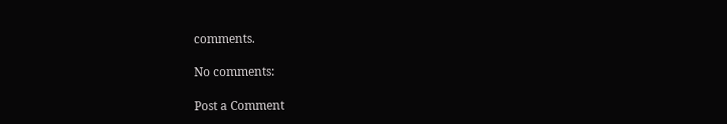comments.

No comments:

Post a Comment